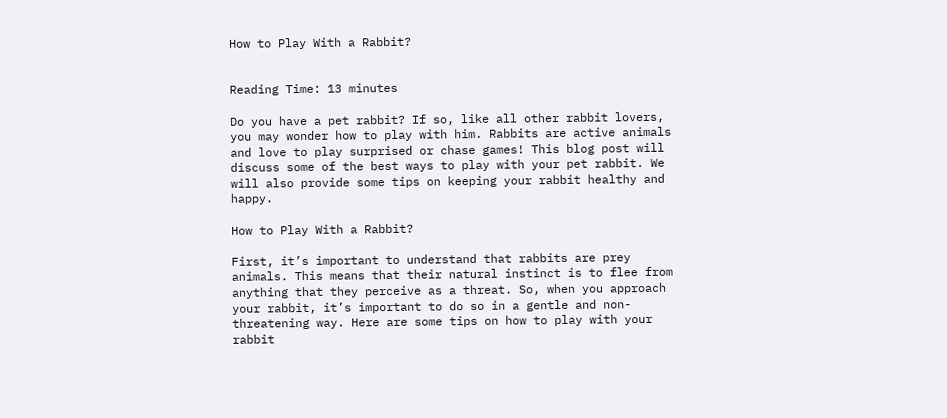How to Play With a Rabbit?


Reading Time: 13 minutes

Do you have a pet rabbit? If so, like all other rabbit lovers, you may wonder how to play with him. Rabbits are active animals and love to play surprised or chase games! This blog post will discuss some of the best ways to play with your pet rabbit. We will also provide some tips on keeping your rabbit healthy and happy.

How to Play With a Rabbit?

First, it’s important to understand that rabbits are prey animals. This means that their natural instinct is to flee from anything that they perceive as a threat. So, when you approach your rabbit, it’s important to do so in a gentle and non-threatening way. Here are some tips on how to play with your rabbit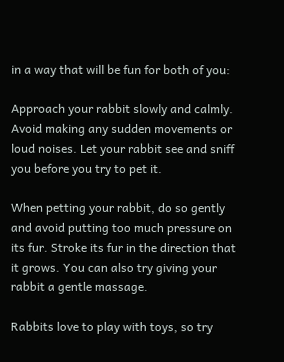in a way that will be fun for both of you:

Approach your rabbit slowly and calmly. Avoid making any sudden movements or loud noises. Let your rabbit see and sniff you before you try to pet it.

When petting your rabbit, do so gently and avoid putting too much pressure on its fur. Stroke its fur in the direction that it grows. You can also try giving your rabbit a gentle massage.

Rabbits love to play with toys, so try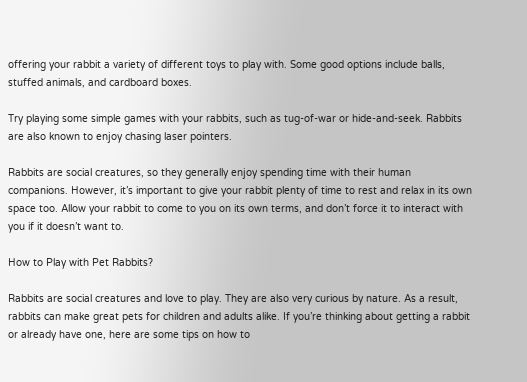offering your rabbit a variety of different toys to play with. Some good options include balls, stuffed animals, and cardboard boxes.

Try playing some simple games with your rabbits, such as tug-of-war or hide-and-seek. Rabbits are also known to enjoy chasing laser pointers.

Rabbits are social creatures, so they generally enjoy spending time with their human companions. However, it’s important to give your rabbit plenty of time to rest and relax in its own space too. Allow your rabbit to come to you on its own terms, and don’t force it to interact with you if it doesn’t want to.

How to Play with Pet Rabbits?

Rabbits are social creatures and love to play. They are also very curious by nature. As a result, rabbits can make great pets for children and adults alike. If you’re thinking about getting a rabbit or already have one, here are some tips on how to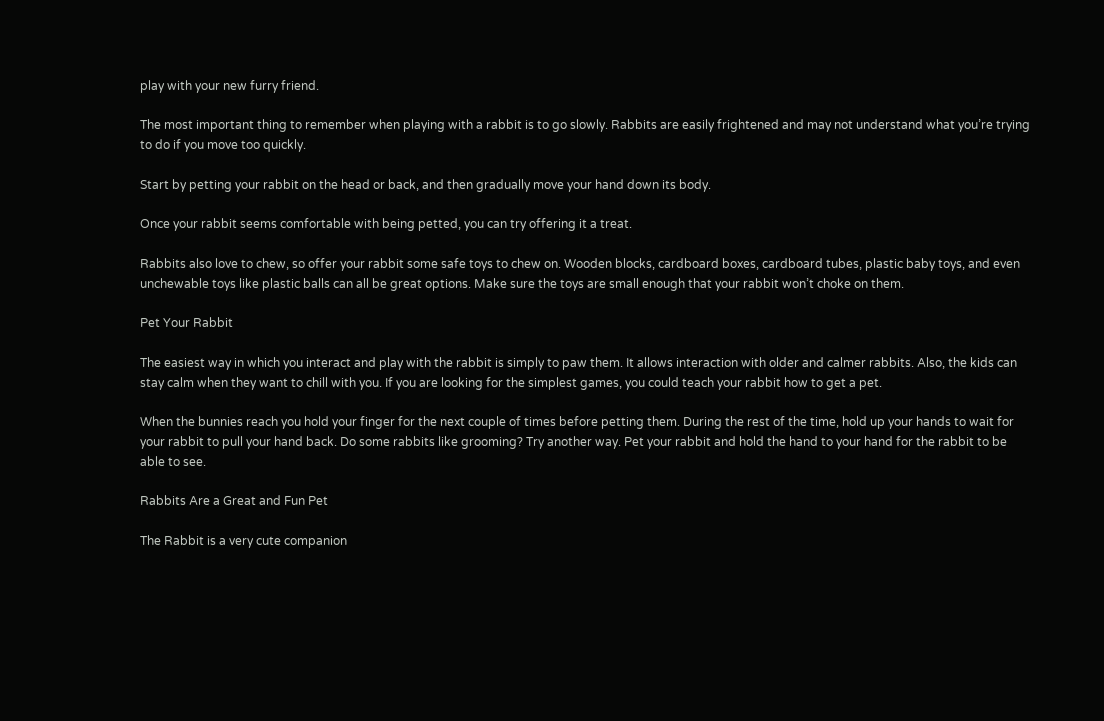play with your new furry friend.

The most important thing to remember when playing with a rabbit is to go slowly. Rabbits are easily frightened and may not understand what you’re trying to do if you move too quickly.

Start by petting your rabbit on the head or back, and then gradually move your hand down its body.

Once your rabbit seems comfortable with being petted, you can try offering it a treat.

Rabbits also love to chew, so offer your rabbit some safe toys to chew on. Wooden blocks, cardboard boxes, cardboard tubes, plastic baby toys, and even unchewable toys like plastic balls can all be great options. Make sure the toys are small enough that your rabbit won’t choke on them.

Pet Your Rabbit

The easiest way in which you interact and play with the rabbit is simply to paw them. It allows interaction with older and calmer rabbits. Also, the kids can stay calm when they want to chill with you. If you are looking for the simplest games, you could teach your rabbit how to get a pet.

When the bunnies reach you hold your finger for the next couple of times before petting them. During the rest of the time, hold up your hands to wait for your rabbit to pull your hand back. Do some rabbits like grooming? Try another way. Pet your rabbit and hold the hand to your hand for the rabbit to be able to see.

Rabbits Are a Great and Fun Pet

The Rabbit is a very cute companion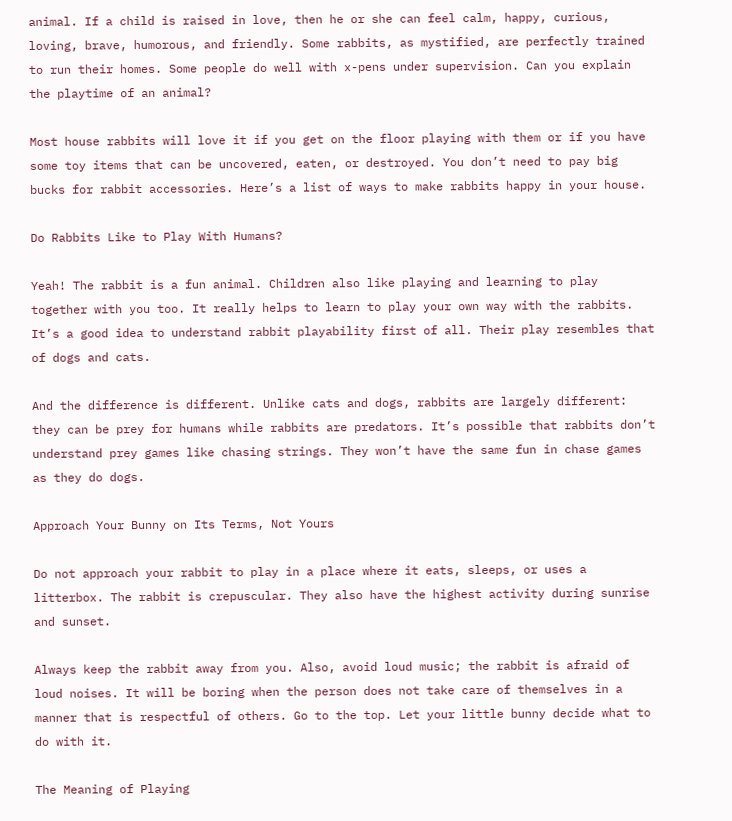animal. If a child is raised in love, then he or she can feel calm, happy, curious, loving, brave, humorous, and friendly. Some rabbits, as mystified, are perfectly trained to run their homes. Some people do well with x-pens under supervision. Can you explain the playtime of an animal?

Most house rabbits will love it if you get on the floor playing with them or if you have some toy items that can be uncovered, eaten, or destroyed. You don’t need to pay big bucks for rabbit accessories. Here’s a list of ways to make rabbits happy in your house.

Do Rabbits Like to Play With Humans?

Yeah! The rabbit is a fun animal. Children also like playing and learning to play together with you too. It really helps to learn to play your own way with the rabbits. It’s a good idea to understand rabbit playability first of all. Their play resembles that of dogs and cats.

And the difference is different. Unlike cats and dogs, rabbits are largely different: they can be prey for humans while rabbits are predators. It’s possible that rabbits don’t understand prey games like chasing strings. They won’t have the same fun in chase games as they do dogs.

Approach Your Bunny on Its Terms, Not Yours

Do not approach your rabbit to play in a place where it eats, sleeps, or uses a litterbox. The rabbit is crepuscular. They also have the highest activity during sunrise and sunset.

Always keep the rabbit away from you. Also, avoid loud music; the rabbit is afraid of loud noises. It will be boring when the person does not take care of themselves in a manner that is respectful of others. Go to the top. Let your little bunny decide what to do with it.

The Meaning of Playing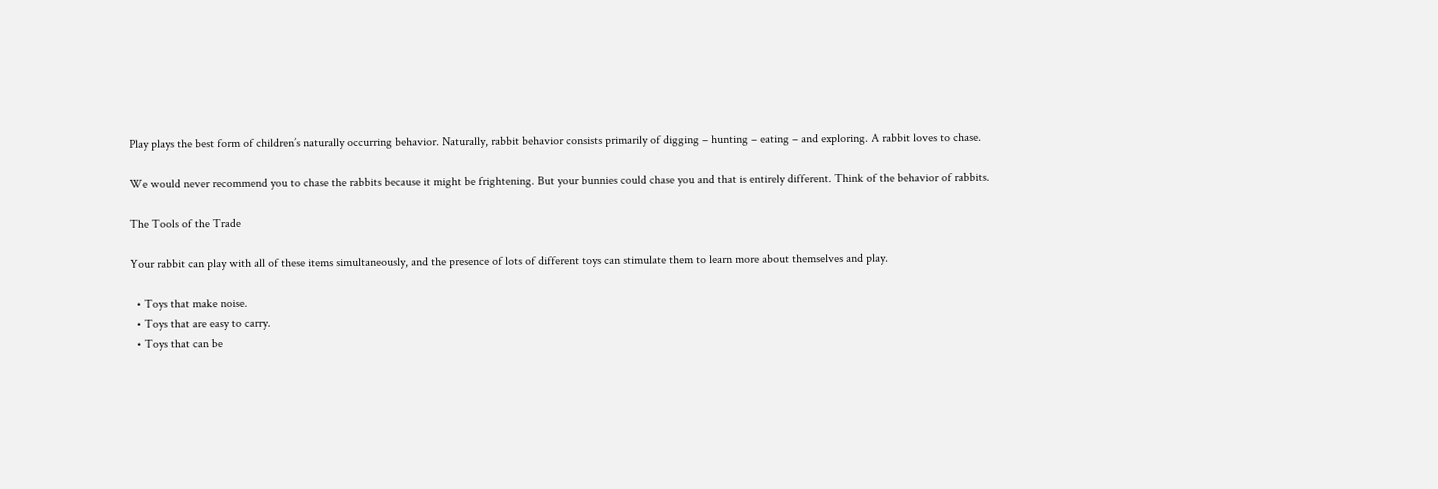Play plays the best form of children’s naturally occurring behavior. Naturally, rabbit behavior consists primarily of digging – hunting – eating – and exploring. A rabbit loves to chase.

We would never recommend you to chase the rabbits because it might be frightening. But your bunnies could chase you and that is entirely different. Think of the behavior of rabbits.

The Tools of the Trade

Your rabbit can play with all of these items simultaneously, and the presence of lots of different toys can stimulate them to learn more about themselves and play.

  • Toys that make noise.
  • Toys that are easy to carry.
  • Toys that can be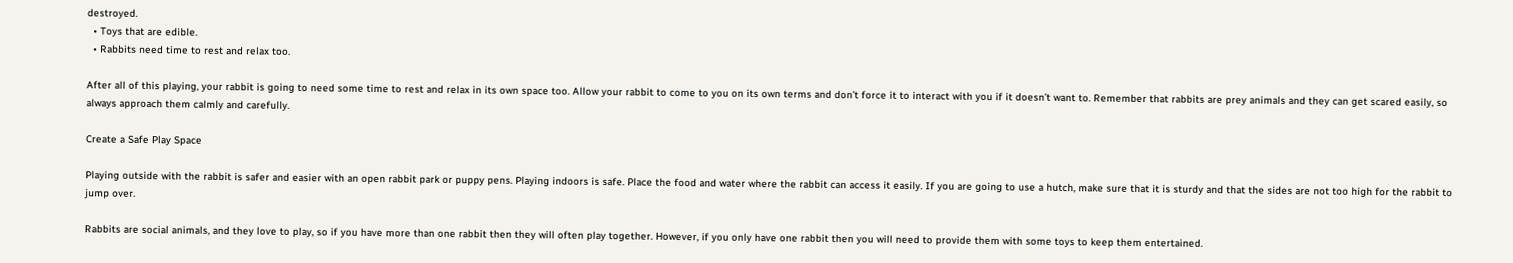destroyed.
  • Toys that are edible.
  • Rabbits need time to rest and relax too.

After all of this playing, your rabbit is going to need some time to rest and relax in its own space too. Allow your rabbit to come to you on its own terms and don’t force it to interact with you if it doesn’t want to. Remember that rabbits are prey animals and they can get scared easily, so always approach them calmly and carefully.

Create a Safe Play Space

Playing outside with the rabbit is safer and easier with an open rabbit park or puppy pens. Playing indoors is safe. Place the food and water where the rabbit can access it easily. If you are going to use a hutch, make sure that it is sturdy and that the sides are not too high for the rabbit to jump over.

Rabbits are social animals, and they love to play, so if you have more than one rabbit then they will often play together. However, if you only have one rabbit then you will need to provide them with some toys to keep them entertained.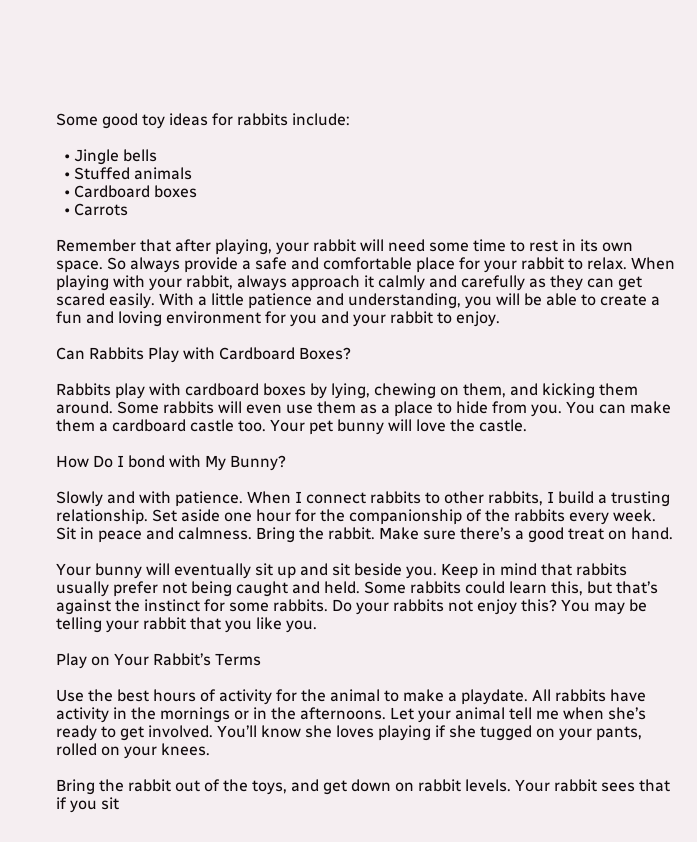Some good toy ideas for rabbits include:

  • Jingle bells
  • Stuffed animals
  • Cardboard boxes
  • Carrots

Remember that after playing, your rabbit will need some time to rest in its own space. So always provide a safe and comfortable place for your rabbit to relax. When playing with your rabbit, always approach it calmly and carefully as they can get scared easily. With a little patience and understanding, you will be able to create a fun and loving environment for you and your rabbit to enjoy.

Can Rabbits Play with Cardboard Boxes?

Rabbits play with cardboard boxes by lying, chewing on them, and kicking them around. Some rabbits will even use them as a place to hide from you. You can make them a cardboard castle too. Your pet bunny will love the castle.

How Do I bond with My Bunny?

Slowly and with patience. When I connect rabbits to other rabbits, I build a trusting relationship. Set aside one hour for the companionship of the rabbits every week. Sit in peace and calmness. Bring the rabbit. Make sure there’s a good treat on hand.

Your bunny will eventually sit up and sit beside you. Keep in mind that rabbits usually prefer not being caught and held. Some rabbits could learn this, but that’s against the instinct for some rabbits. Do your rabbits not enjoy this? You may be telling your rabbit that you like you.

Play on Your Rabbit’s Terms

Use the best hours of activity for the animal to make a playdate. All rabbits have activity in the mornings or in the afternoons. Let your animal tell me when she’s ready to get involved. You’ll know she loves playing if she tugged on your pants, rolled on your knees.

Bring the rabbit out of the toys, and get down on rabbit levels. Your rabbit sees that if you sit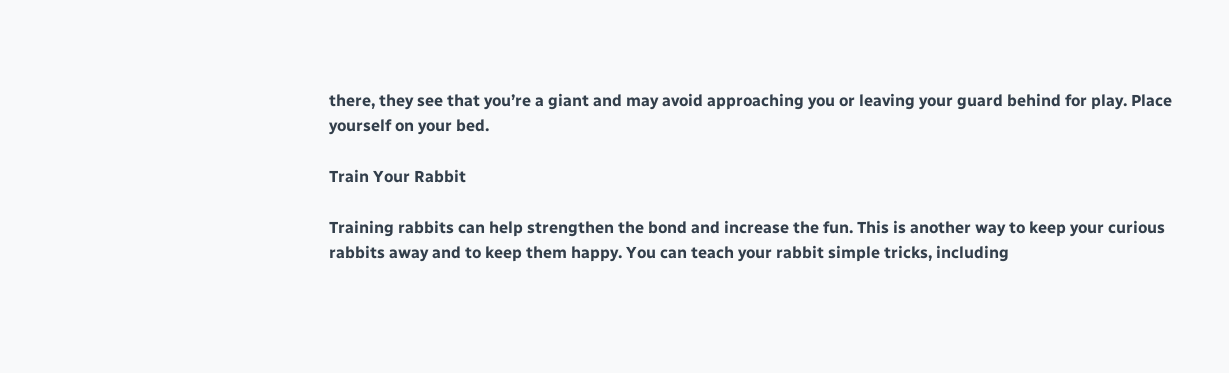there, they see that you’re a giant and may avoid approaching you or leaving your guard behind for play. Place yourself on your bed.

Train Your Rabbit

Training rabbits can help strengthen the bond and increase the fun. This is another way to keep your curious rabbits away and to keep them happy. You can teach your rabbit simple tricks, including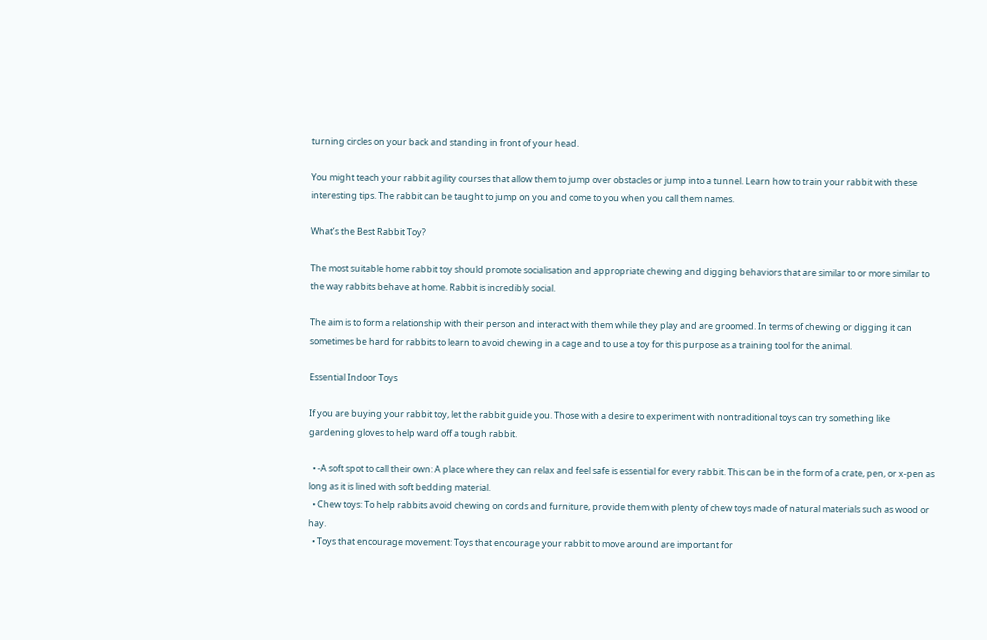turning circles on your back and standing in front of your head.

You might teach your rabbit agility courses that allow them to jump over obstacles or jump into a tunnel. Learn how to train your rabbit with these interesting tips. The rabbit can be taught to jump on you and come to you when you call them names.

What’s the Best Rabbit Toy?

The most suitable home rabbit toy should promote socialisation and appropriate chewing and digging behaviors that are similar to or more similar to the way rabbits behave at home. Rabbit is incredibly social.

The aim is to form a relationship with their person and interact with them while they play and are groomed. In terms of chewing or digging it can sometimes be hard for rabbits to learn to avoid chewing in a cage and to use a toy for this purpose as a training tool for the animal.

Essential Indoor Toys

If you are buying your rabbit toy, let the rabbit guide you. Those with a desire to experiment with nontraditional toys can try something like gardening gloves to help ward off a tough rabbit.

  • -A soft spot to call their own: A place where they can relax and feel safe is essential for every rabbit. This can be in the form of a crate, pen, or x-pen as long as it is lined with soft bedding material.
  • Chew toys: To help rabbits avoid chewing on cords and furniture, provide them with plenty of chew toys made of natural materials such as wood or hay.
  • Toys that encourage movement: Toys that encourage your rabbit to move around are important for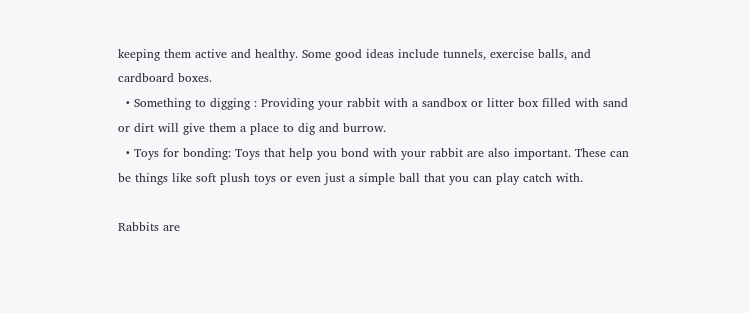keeping them active and healthy. Some good ideas include tunnels, exercise balls, and cardboard boxes.
  • Something to digging : Providing your rabbit with a sandbox or litter box filled with sand or dirt will give them a place to dig and burrow.
  • Toys for bonding: Toys that help you bond with your rabbit are also important. These can be things like soft plush toys or even just a simple ball that you can play catch with.

Rabbits are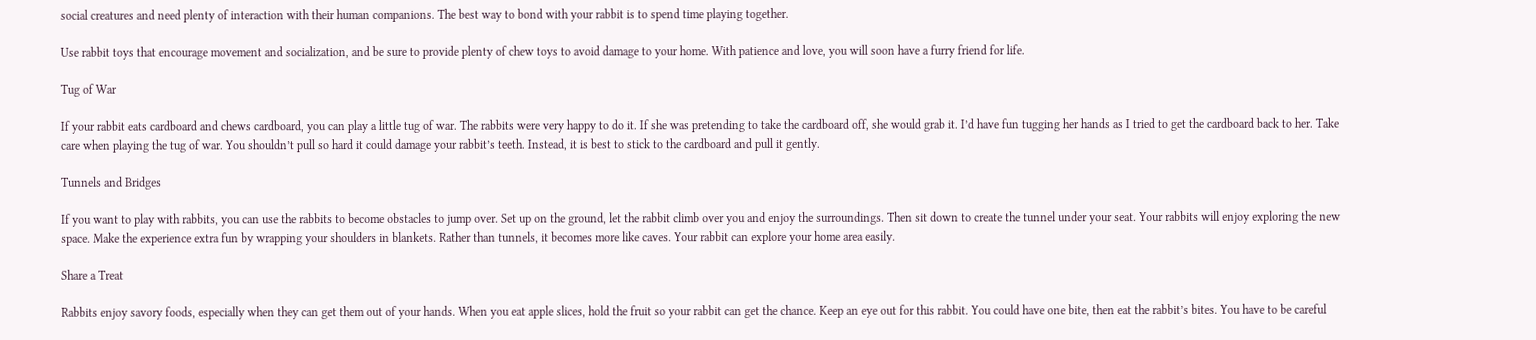social creatures and need plenty of interaction with their human companions. The best way to bond with your rabbit is to spend time playing together.

Use rabbit toys that encourage movement and socialization, and be sure to provide plenty of chew toys to avoid damage to your home. With patience and love, you will soon have a furry friend for life.

Tug of War

If your rabbit eats cardboard and chews cardboard, you can play a little tug of war. The rabbits were very happy to do it. If she was pretending to take the cardboard off, she would grab it. I’d have fun tugging her hands as I tried to get the cardboard back to her. Take care when playing the tug of war. You shouldn’t pull so hard it could damage your rabbit’s teeth. Instead, it is best to stick to the cardboard and pull it gently.

Tunnels and Bridges

If you want to play with rabbits, you can use the rabbits to become obstacles to jump over. Set up on the ground, let the rabbit climb over you and enjoy the surroundings. Then sit down to create the tunnel under your seat. Your rabbits will enjoy exploring the new space. Make the experience extra fun by wrapping your shoulders in blankets. Rather than tunnels, it becomes more like caves. Your rabbit can explore your home area easily.

Share a Treat

Rabbits enjoy savory foods, especially when they can get them out of your hands. When you eat apple slices, hold the fruit so your rabbit can get the chance. Keep an eye out for this rabbit. You could have one bite, then eat the rabbit’s bites. You have to be careful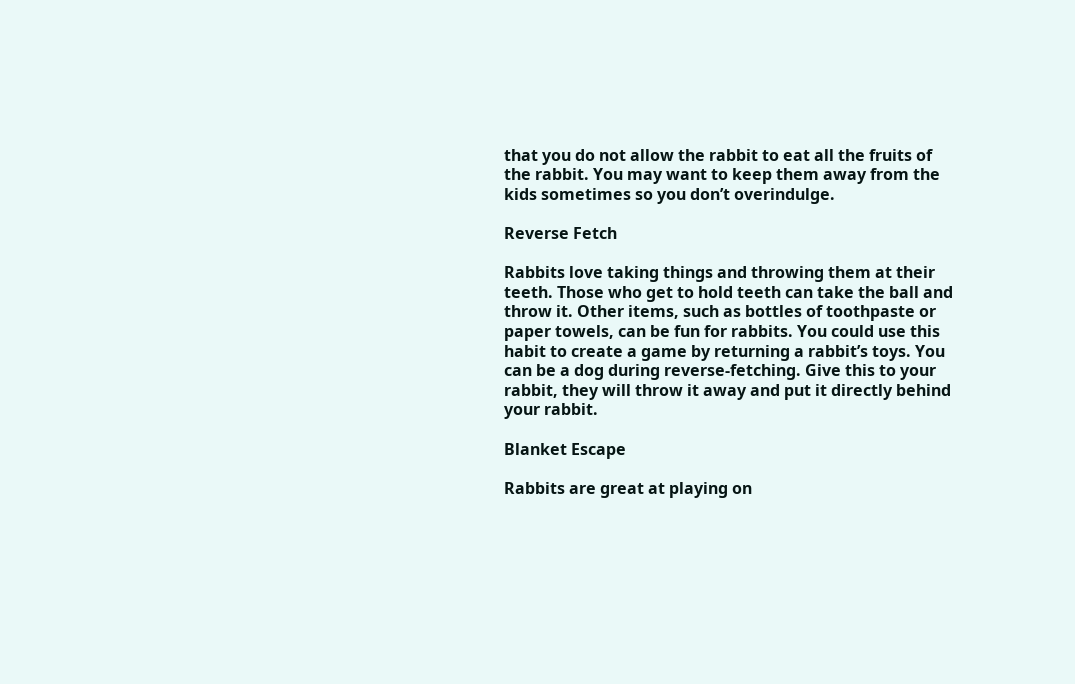that you do not allow the rabbit to eat all the fruits of the rabbit. You may want to keep them away from the kids sometimes so you don’t overindulge.

Reverse Fetch

Rabbits love taking things and throwing them at their teeth. Those who get to hold teeth can take the ball and throw it. Other items, such as bottles of toothpaste or paper towels, can be fun for rabbits. You could use this habit to create a game by returning a rabbit’s toys. You can be a dog during reverse-fetching. Give this to your rabbit, they will throw it away and put it directly behind your rabbit.

Blanket Escape

Rabbits are great at playing on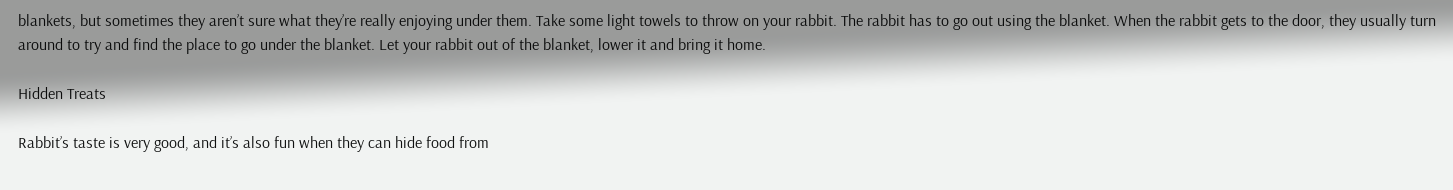blankets, but sometimes they aren’t sure what they’re really enjoying under them. Take some light towels to throw on your rabbit. The rabbit has to go out using the blanket. When the rabbit gets to the door, they usually turn around to try and find the place to go under the blanket. Let your rabbit out of the blanket, lower it and bring it home.

Hidden Treats

Rabbit’s taste is very good, and it’s also fun when they can hide food from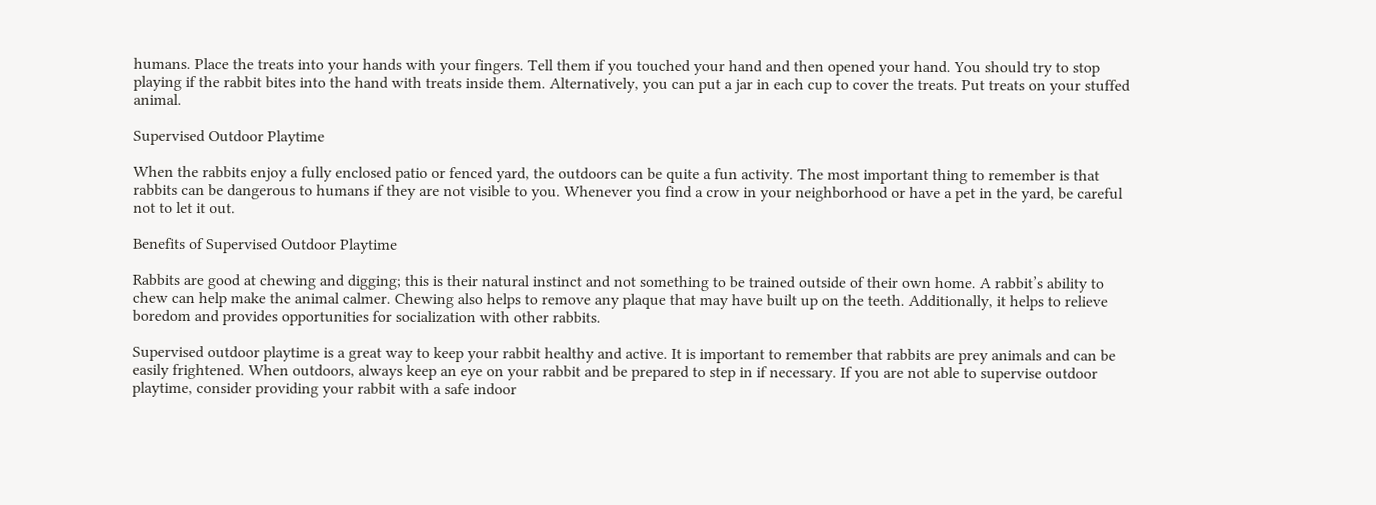humans. Place the treats into your hands with your fingers. Tell them if you touched your hand and then opened your hand. You should try to stop playing if the rabbit bites into the hand with treats inside them. Alternatively, you can put a jar in each cup to cover the treats. Put treats on your stuffed animal.

Supervised Outdoor Playtime

When the rabbits enjoy a fully enclosed patio or fenced yard, the outdoors can be quite a fun activity. The most important thing to remember is that rabbits can be dangerous to humans if they are not visible to you. Whenever you find a crow in your neighborhood or have a pet in the yard, be careful not to let it out.

Benefits of Supervised Outdoor Playtime

Rabbits are good at chewing and digging; this is their natural instinct and not something to be trained outside of their own home. A rabbit’s ability to chew can help make the animal calmer. Chewing also helps to remove any plaque that may have built up on the teeth. Additionally, it helps to relieve boredom and provides opportunities for socialization with other rabbits.

Supervised outdoor playtime is a great way to keep your rabbit healthy and active. It is important to remember that rabbits are prey animals and can be easily frightened. When outdoors, always keep an eye on your rabbit and be prepared to step in if necessary. If you are not able to supervise outdoor playtime, consider providing your rabbit with a safe indoor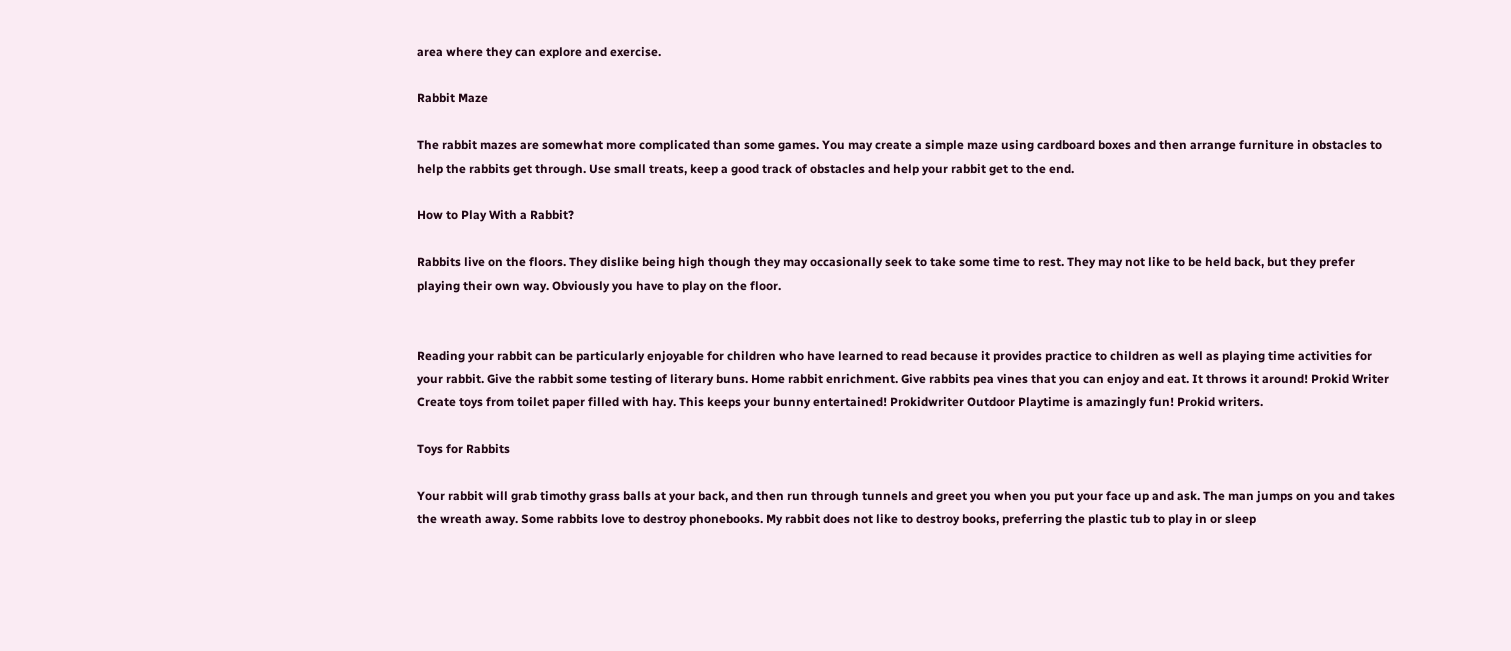area where they can explore and exercise.

Rabbit Maze

The rabbit mazes are somewhat more complicated than some games. You may create a simple maze using cardboard boxes and then arrange furniture in obstacles to help the rabbits get through. Use small treats, keep a good track of obstacles and help your rabbit get to the end.

How to Play With a Rabbit?

Rabbits live on the floors. They dislike being high though they may occasionally seek to take some time to rest. They may not like to be held back, but they prefer playing their own way. Obviously you have to play on the floor.


Reading your rabbit can be particularly enjoyable for children who have learned to read because it provides practice to children as well as playing time activities for your rabbit. Give the rabbit some testing of literary buns. Home rabbit enrichment. Give rabbits pea vines that you can enjoy and eat. It throws it around! Prokid Writer Create toys from toilet paper filled with hay. This keeps your bunny entertained! Prokidwriter Outdoor Playtime is amazingly fun! Prokid writers.

Toys for Rabbits

Your rabbit will grab timothy grass balls at your back, and then run through tunnels and greet you when you put your face up and ask. The man jumps on you and takes the wreath away. Some rabbits love to destroy phonebooks. My rabbit does not like to destroy books, preferring the plastic tub to play in or sleep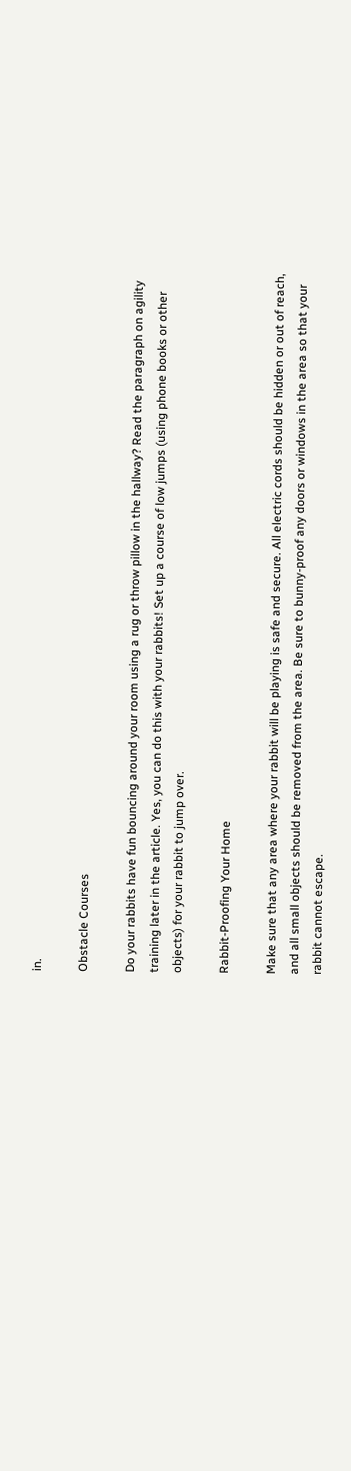in.

Obstacle Courses

Do your rabbits have fun bouncing around your room using a rug or throw pillow in the hallway? Read the paragraph on agility training later in the article. Yes, you can do this with your rabbits! Set up a course of low jumps (using phone books or other objects) for your rabbit to jump over.

Rabbit-Proofing Your Home

Make sure that any area where your rabbit will be playing is safe and secure. All electric cords should be hidden or out of reach, and all small objects should be removed from the area. Be sure to bunny-proof any doors or windows in the area so that your rabbit cannot escape.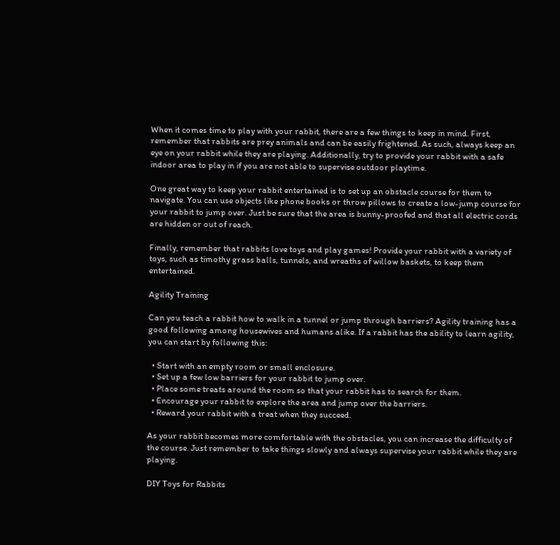When it comes time to play with your rabbit, there are a few things to keep in mind. First, remember that rabbits are prey animals and can be easily frightened. As such, always keep an eye on your rabbit while they are playing. Additionally, try to provide your rabbit with a safe indoor area to play in if you are not able to supervise outdoor playtime.

One great way to keep your rabbit entertained is to set up an obstacle course for them to navigate. You can use objects like phone books or throw pillows to create a low-jump course for your rabbit to jump over. Just be sure that the area is bunny-proofed and that all electric cords are hidden or out of reach.

Finally, remember that rabbits love toys and play games! Provide your rabbit with a variety of toys, such as timothy grass balls, tunnels, and wreaths of willow baskets, to keep them entertained.

Agility Training

Can you teach a rabbit how to walk in a tunnel or jump through barriers? Agility training has a good following among housewives and humans alike. If a rabbit has the ability to learn agility, you can start by following this:

  • Start with an empty room or small enclosure.
  • Set up a few low barriers for your rabbit to jump over.
  • Place some treats around the room so that your rabbit has to search for them.
  • Encourage your rabbit to explore the area and jump over the barriers.
  • Reward your rabbit with a treat when they succeed.

As your rabbit becomes more comfortable with the obstacles, you can increase the difficulty of the course. Just remember to take things slowly and always supervise your rabbit while they are playing.

DIY Toys for Rabbits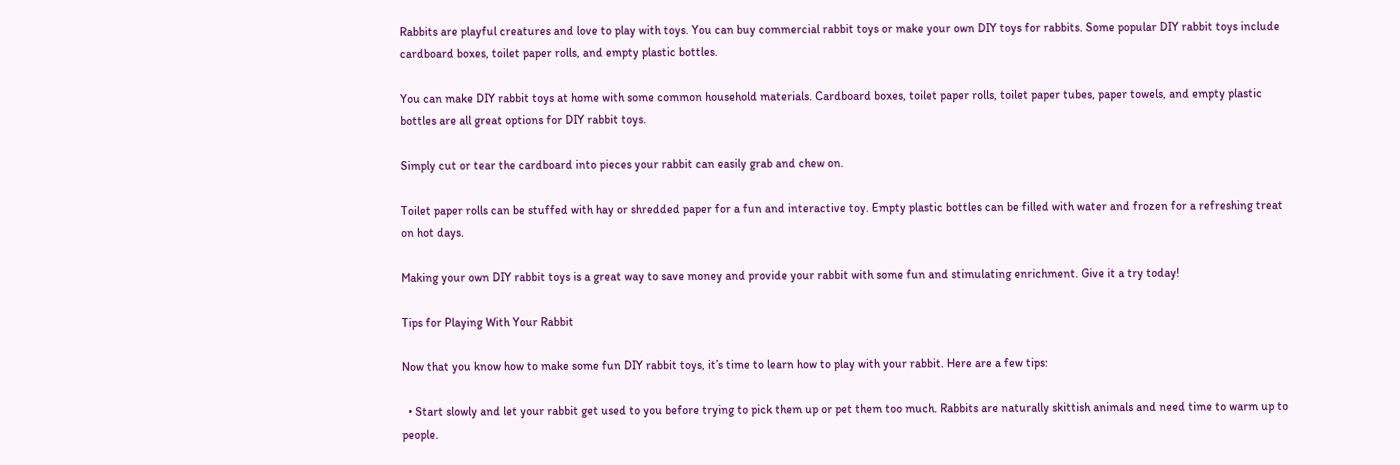Rabbits are playful creatures and love to play with toys. You can buy commercial rabbit toys or make your own DIY toys for rabbits. Some popular DIY rabbit toys include cardboard boxes, toilet paper rolls, and empty plastic bottles.

You can make DIY rabbit toys at home with some common household materials. Cardboard boxes, toilet paper rolls, toilet paper tubes, paper towels, and empty plastic bottles are all great options for DIY rabbit toys.

Simply cut or tear the cardboard into pieces your rabbit can easily grab and chew on.

Toilet paper rolls can be stuffed with hay or shredded paper for a fun and interactive toy. Empty plastic bottles can be filled with water and frozen for a refreshing treat on hot days.

Making your own DIY rabbit toys is a great way to save money and provide your rabbit with some fun and stimulating enrichment. Give it a try today!

Tips for Playing With Your Rabbit

Now that you know how to make some fun DIY rabbit toys, it’s time to learn how to play with your rabbit. Here are a few tips:

  • Start slowly and let your rabbit get used to you before trying to pick them up or pet them too much. Rabbits are naturally skittish animals and need time to warm up to people.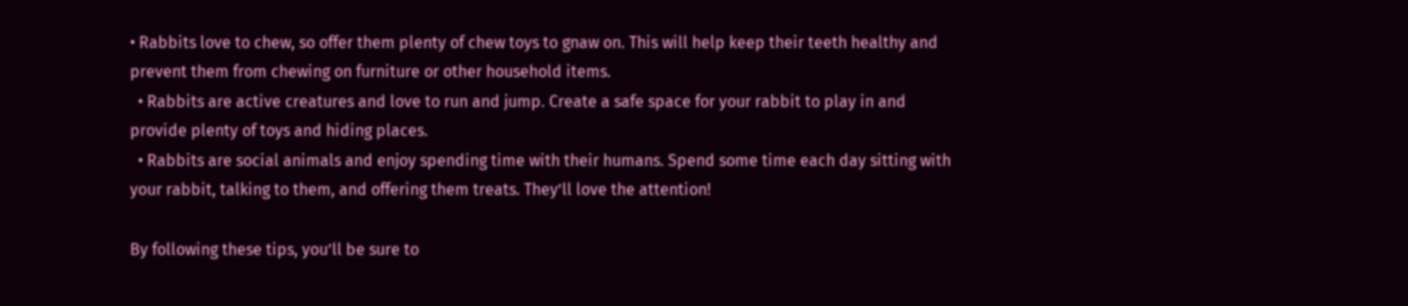• Rabbits love to chew, so offer them plenty of chew toys to gnaw on. This will help keep their teeth healthy and prevent them from chewing on furniture or other household items.
  • Rabbits are active creatures and love to run and jump. Create a safe space for your rabbit to play in and provide plenty of toys and hiding places.
  • Rabbits are social animals and enjoy spending time with their humans. Spend some time each day sitting with your rabbit, talking to them, and offering them treats. They’ll love the attention!

By following these tips, you’ll be sure to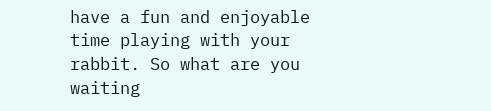have a fun and enjoyable time playing with your rabbit. So what are you waiting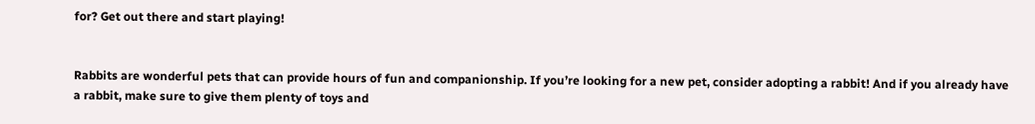for? Get out there and start playing!


Rabbits are wonderful pets that can provide hours of fun and companionship. If you’re looking for a new pet, consider adopting a rabbit! And if you already have a rabbit, make sure to give them plenty of toys and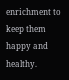enrichment to keep them happy and healthy.